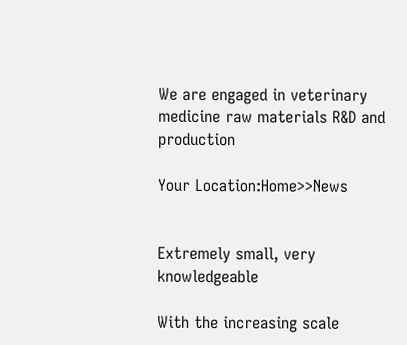We are engaged in veterinary medicine raw materials R&D and production

Your Location:Home>>News


Extremely small, very knowledgeable

With the increasing scale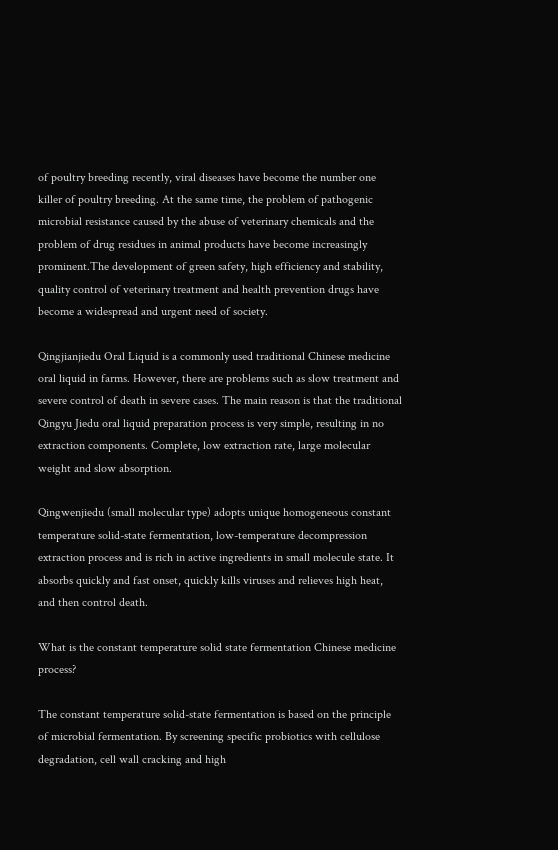of poultry breeding recently, viral diseases have become the number one killer of poultry breeding. At the same time, the problem of pathogenic microbial resistance caused by the abuse of veterinary chemicals and the problem of drug residues in animal products have become increasingly prominent.The development of green safety, high efficiency and stability, quality control of veterinary treatment and health prevention drugs have become a widespread and urgent need of society.

Qingjianjiedu Oral Liquid is a commonly used traditional Chinese medicine oral liquid in farms. However, there are problems such as slow treatment and severe control of death in severe cases. The main reason is that the traditional Qingyu Jiedu oral liquid preparation process is very simple, resulting in no extraction components. Complete, low extraction rate, large molecular weight and slow absorption.

Qingwenjiedu (small molecular type) adopts unique homogeneous constant temperature solid-state fermentation, low-temperature decompression extraction process and is rich in active ingredients in small molecule state. It absorbs quickly and fast onset, quickly kills viruses and relieves high heat, and then control death.

What is the constant temperature solid state fermentation Chinese medicine process?

The constant temperature solid-state fermentation is based on the principle of microbial fermentation. By screening specific probiotics with cellulose degradation, cell wall cracking and high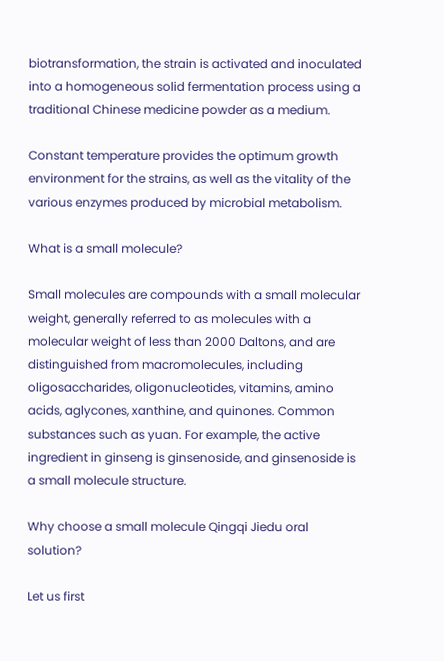biotransformation, the strain is activated and inoculated into a homogeneous solid fermentation process using a traditional Chinese medicine powder as a medium.

Constant temperature provides the optimum growth environment for the strains, as well as the vitality of the various enzymes produced by microbial metabolism.

What is a small molecule?

Small molecules are compounds with a small molecular weight, generally referred to as molecules with a molecular weight of less than 2000 Daltons, and are distinguished from macromolecules, including oligosaccharides, oligonucleotides, vitamins, amino acids, aglycones, xanthine, and quinones. Common substances such as yuan. For example, the active ingredient in ginseng is ginsenoside, and ginsenoside is a small molecule structure.

Why choose a small molecule Qingqi Jiedu oral solution?

Let us first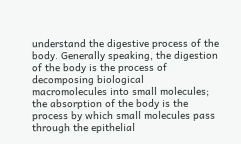understand the digestive process of the body. Generally speaking, the digestion of the body is the process of decomposing biological macromolecules into small molecules; the absorption of the body is the process by which small molecules pass through the epithelial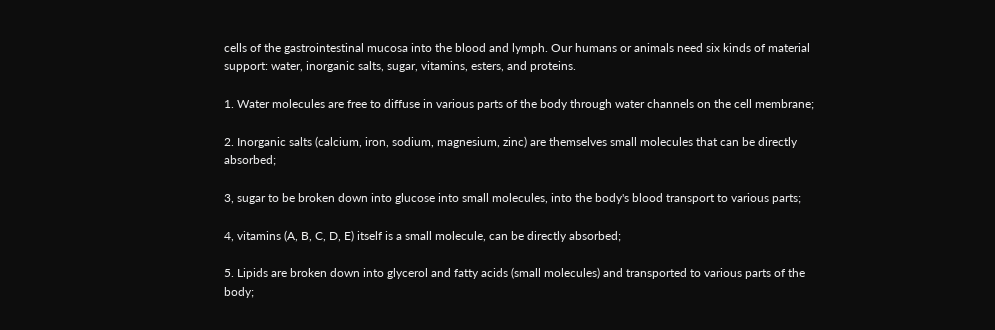cells of the gastrointestinal mucosa into the blood and lymph. Our humans or animals need six kinds of material support: water, inorganic salts, sugar, vitamins, esters, and proteins.

1. Water molecules are free to diffuse in various parts of the body through water channels on the cell membrane;

2. Inorganic salts (calcium, iron, sodium, magnesium, zinc) are themselves small molecules that can be directly absorbed;

3, sugar to be broken down into glucose into small molecules, into the body's blood transport to various parts;

4, vitamins (A, B, C, D, E) itself is a small molecule, can be directly absorbed;

5. Lipids are broken down into glycerol and fatty acids (small molecules) and transported to various parts of the body;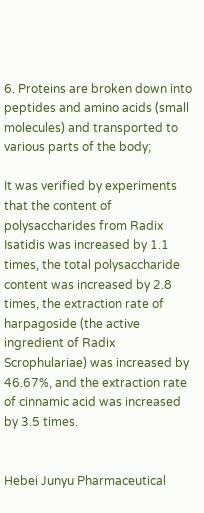6. Proteins are broken down into peptides and amino acids (small molecules) and transported to various parts of the body;

It was verified by experiments that the content of polysaccharides from Radix Isatidis was increased by 1.1 times, the total polysaccharide content was increased by 2.8 times, the extraction rate of harpagoside (the active ingredient of Radix Scrophulariae) was increased by 46.67%, and the extraction rate of cinnamic acid was increased by 3.5 times.


Hebei Junyu Pharmaceutical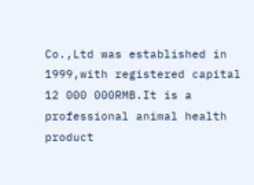Co.,Ltd was established in 1999,with registered capital 12 000 000RMB.It is a professional animal health product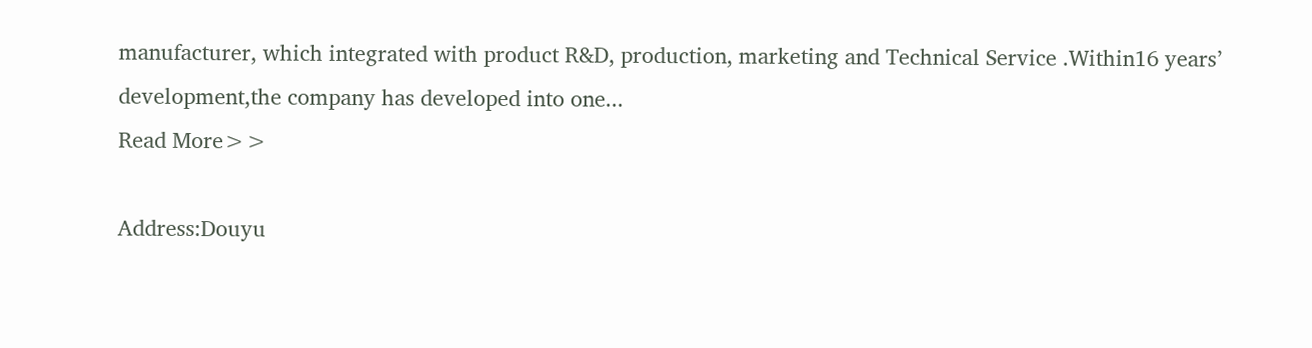manufacturer, which integrated with product R&D, production, marketing and Technical Service .Within16 years’ development,the company has developed into one...
Read More>>

Address:Douyu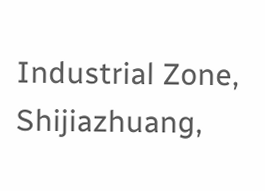Industrial Zone, Shijiazhuang,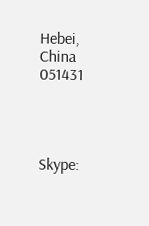Hebei, China 051431




Skype: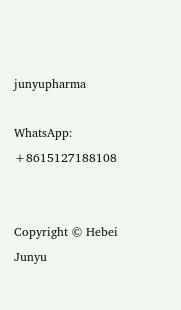junyupharma

WhatsApp: +8615127188108


Copyright © Hebei Junyu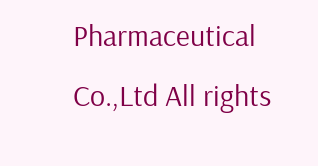Pharmaceutical Co.,Ltd All rights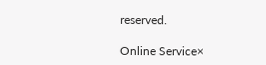reserved.

Online Service×